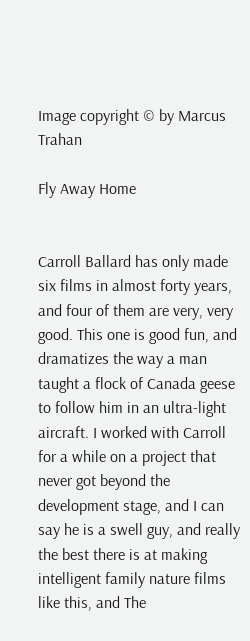Image copyright © by Marcus Trahan

Fly Away Home


Carroll Ballard has only made six films in almost forty years, and four of them are very, very good. This one is good fun, and dramatizes the way a man taught a flock of Canada geese to follow him in an ultra-light aircraft. I worked with Carroll for a while on a project that never got beyond the development stage, and I can say he is a swell guy, and really the best there is at making intelligent family nature films like this, and The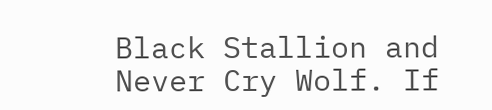Black Stallion and Never Cry Wolf. If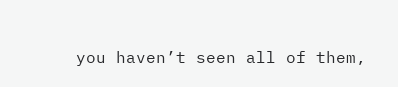you haven’t seen all of them,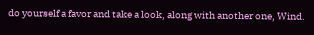do yourself a favor and take a look, along with another one, Wind.